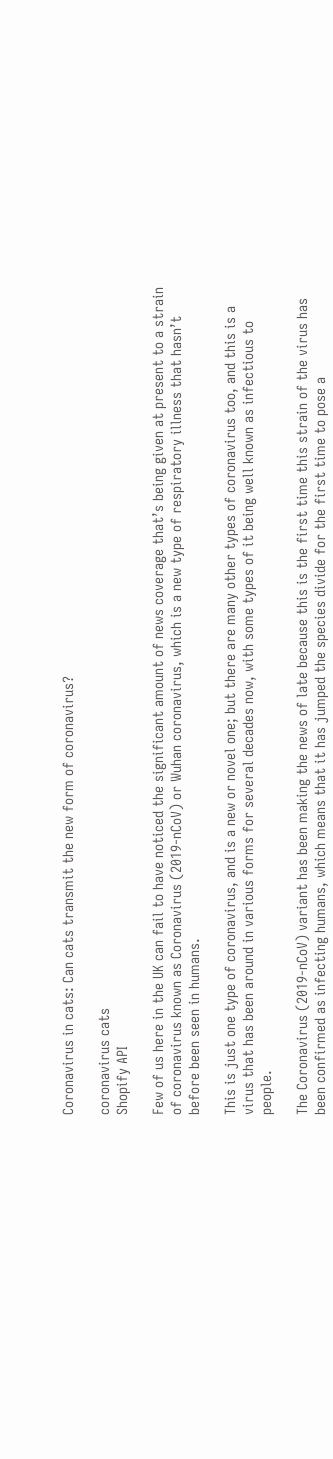Coronavirus in cats: Can cats transmit the new form of coronavirus?

coronavirus cats
Shopify API

Few of us here in the UK can fail to have noticed the significant amount of news coverage that’s being given at present to a strain of coronavirus known as Coronavirus (2019-nCoV) or Wuhan coronavirus, which is a new type of respiratory illness that hasn’t before been seen in humans.

This is just one type of coronavirus, and is a new or novel one; but there are many other types of coronavirus too, and this is a virus that has been around in various forms for several decades now, with some types of it being well known as infectious to people.

The Coronavirus (2019-nCoV) variant has been making the news of late because this is the first time this strain of the virus has been confirmed as infecting humans, which means that it has jumped the species divide for the first time to pose a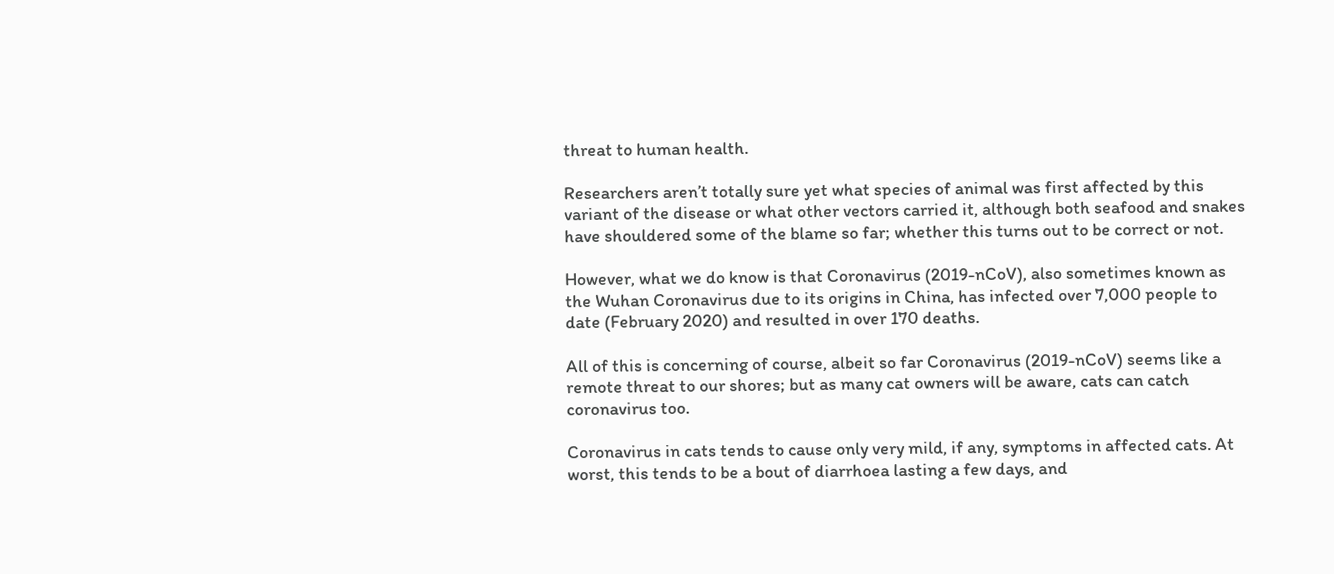threat to human health.

Researchers aren’t totally sure yet what species of animal was first affected by this variant of the disease or what other vectors carried it, although both seafood and snakes have shouldered some of the blame so far; whether this turns out to be correct or not.

However, what we do know is that Coronavirus (2019-nCoV), also sometimes known as the Wuhan Coronavirus due to its origins in China, has infected over 7,000 people to date (February 2020) and resulted in over 170 deaths.

All of this is concerning of course, albeit so far Coronavirus (2019-nCoV) seems like a remote threat to our shores; but as many cat owners will be aware, cats can catch coronavirus too.

Coronavirus in cats tends to cause only very mild, if any, symptoms in affected cats. At worst, this tends to be a bout of diarrhoea lasting a few days, and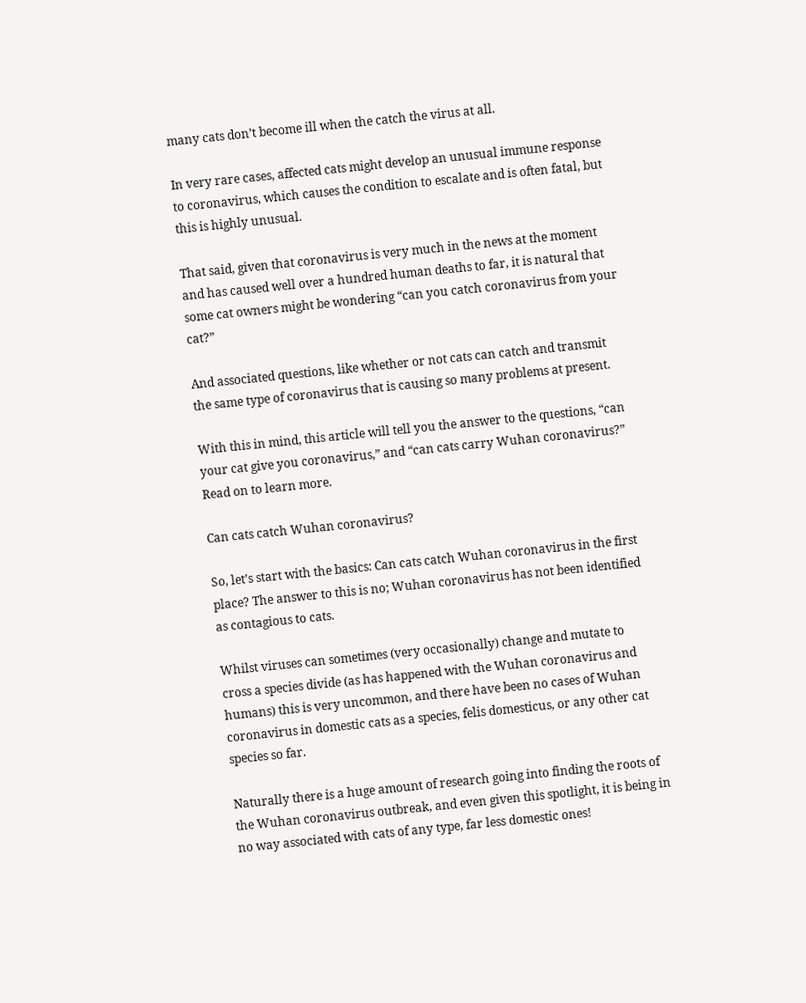many cats don’t become ill when the catch the virus at all.

In very rare cases, affected cats might develop an unusual immune response to coronavirus, which causes the condition to escalate and is often fatal, but this is highly unusual.

That said, given that coronavirus is very much in the news at the moment and has caused well over a hundred human deaths to far, it is natural that some cat owners might be wondering “can you catch coronavirus from your cat?”

And associated questions, like whether or not cats can catch and transmit the same type of coronavirus that is causing so many problems at present.

With this in mind, this article will tell you the answer to the questions, “can your cat give you coronavirus,” and “can cats carry Wuhan coronavirus?” Read on to learn more.

Can cats catch Wuhan coronavirus?

So, let’s start with the basics: Can cats catch Wuhan coronavirus in the first place? The answer to this is no; Wuhan coronavirus has not been identified as contagious to cats.

Whilst viruses can sometimes (very occasionally) change and mutate to cross a species divide (as has happened with the Wuhan coronavirus and humans) this is very uncommon, and there have been no cases of Wuhan coronavirus in domestic cats as a species, felis domesticus, or any other cat species so far.

Naturally there is a huge amount of research going into finding the roots of the Wuhan coronavirus outbreak, and even given this spotlight, it is being in no way associated with cats of any type, far less domestic ones!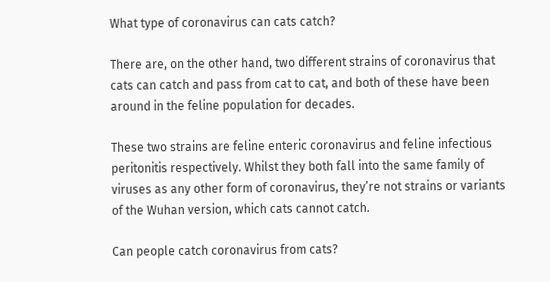What type of coronavirus can cats catch?

There are, on the other hand, two different strains of coronavirus that cats can catch and pass from cat to cat, and both of these have been around in the feline population for decades.

These two strains are feline enteric coronavirus and feline infectious peritonitis respectively. Whilst they both fall into the same family of viruses as any other form of coronavirus, they’re not strains or variants of the Wuhan version, which cats cannot catch.

Can people catch coronavirus from cats?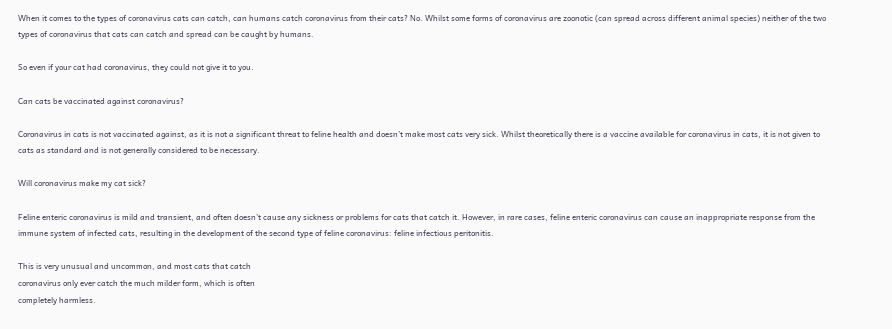When it comes to the types of coronavirus cats can catch, can humans catch coronavirus from their cats? No. Whilst some forms of coronavirus are zoonotic (can spread across different animal species) neither of the two types of coronavirus that cats can catch and spread can be caught by humans.

So even if your cat had coronavirus, they could not give it to you.

Can cats be vaccinated against coronavirus?

Coronavirus in cats is not vaccinated against, as it is not a significant threat to feline health and doesn’t make most cats very sick. Whilst theoretically there is a vaccine available for coronavirus in cats, it is not given to cats as standard and is not generally considered to be necessary.

Will coronavirus make my cat sick?

Feline enteric coronavirus is mild and transient, and often doesn’t cause any sickness or problems for cats that catch it. However, in rare cases, feline enteric coronavirus can cause an inappropriate response from the immune system of infected cats, resulting in the development of the second type of feline coronavirus: feline infectious peritonitis.

This is very unusual and uncommon, and most cats that catch
coronavirus only ever catch the much milder form, which is often
completely harmless.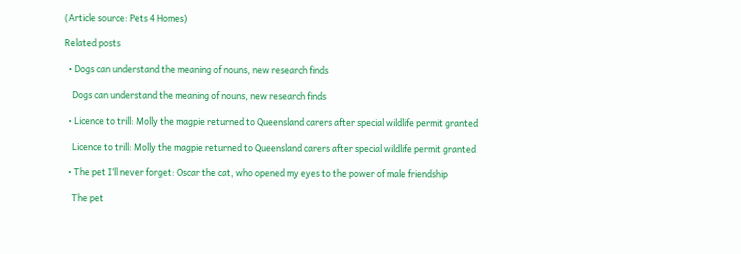(Article source: Pets 4 Homes)

Related posts

  • Dogs can understand the meaning of nouns, new research finds

    Dogs can understand the meaning of nouns, new research finds

  • Licence to trill: Molly the magpie returned to Queensland carers after special wildlife permit granted

    Licence to trill: Molly the magpie returned to Queensland carers after special wildlife permit granted

  • The pet I’ll never forget: Oscar the cat, who opened my eyes to the power of male friendship

    The pet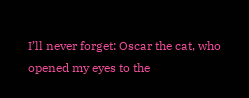I’ll never forget: Oscar the cat, who opened my eyes to the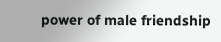power of male friendship